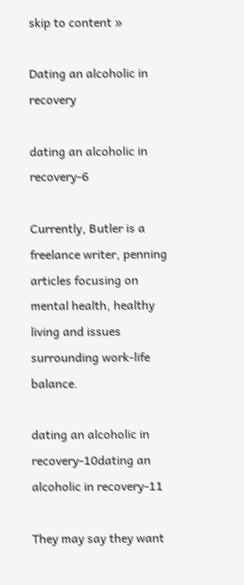skip to content »

Dating an alcoholic in recovery

dating an alcoholic in recovery-6

Currently, Butler is a freelance writer, penning articles focusing on mental health, healthy living and issues surrounding work-life balance.

dating an alcoholic in recovery-10dating an alcoholic in recovery-11

They may say they want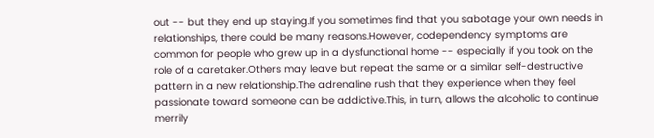out -- but they end up staying.If you sometimes find that you sabotage your own needs in relationships, there could be many reasons.However, codependency symptoms are common for people who grew up in a dysfunctional home -- especially if you took on the role of a caretaker.Others may leave but repeat the same or a similar self-destructive pattern in a new relationship.The adrenaline rush that they experience when they feel passionate toward someone can be addictive.This, in turn, allows the alcoholic to continue merrily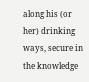along his (or her) drinking ways, secure in the knowledge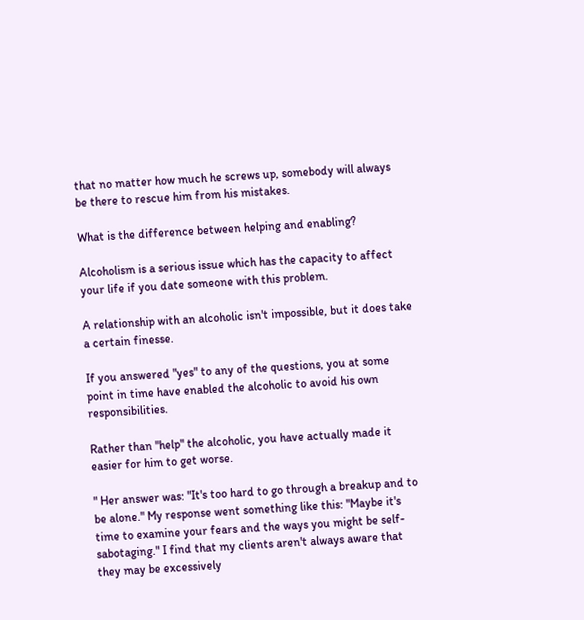that no matter how much he screws up, somebody will always be there to rescue him from his mistakes.

What is the difference between helping and enabling?

Alcoholism is a serious issue which has the capacity to affect your life if you date someone with this problem.

A relationship with an alcoholic isn't impossible, but it does take a certain finesse.

If you answered "yes" to any of the questions, you at some point in time have enabled the alcoholic to avoid his own responsibilities.

Rather than "help" the alcoholic, you have actually made it easier for him to get worse.

" Her answer was: "It's too hard to go through a breakup and to be alone." My response went something like this: "Maybe it's time to examine your fears and the ways you might be self-sabotaging." I find that my clients aren't always aware that they may be excessively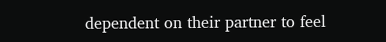dependent on their partner to feel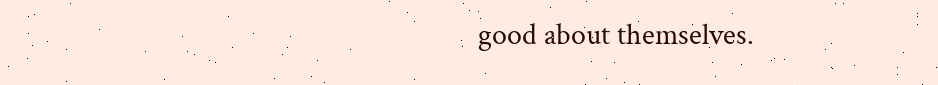good about themselves.